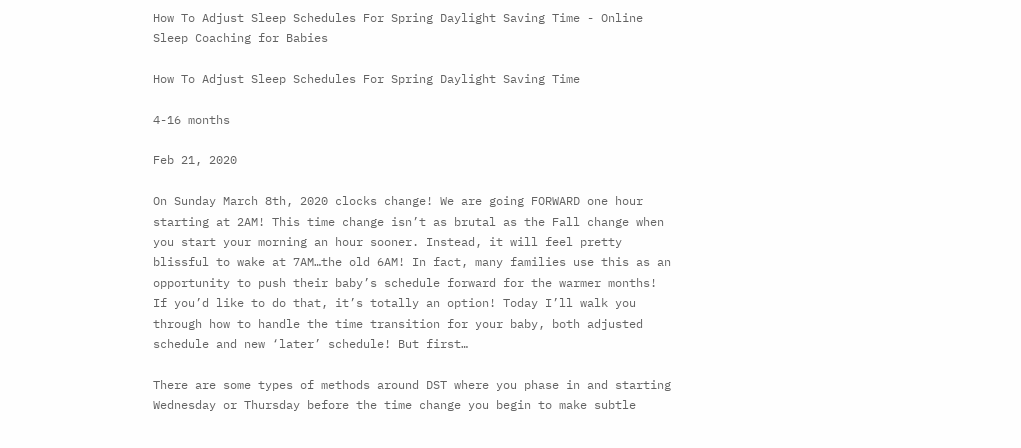How To Adjust Sleep Schedules For Spring Daylight Saving Time - Online Sleep Coaching for Babies

How To Adjust Sleep Schedules For Spring Daylight Saving Time

4-16 months

Feb 21, 2020

On Sunday March 8th, 2020 clocks change! We are going FORWARD one hour starting at 2AM! This time change isn’t as brutal as the Fall change when you start your morning an hour sooner. Instead, it will feel pretty blissful to wake at 7AM…the old 6AM! In fact, many families use this as an opportunity to push their baby’s schedule forward for the warmer months! If you’d like to do that, it’s totally an option! Today I’ll walk you through how to handle the time transition for your baby, both adjusted schedule and new ‘later’ schedule! But first…

There are some types of methods around DST where you phase in and starting Wednesday or Thursday before the time change you begin to make subtle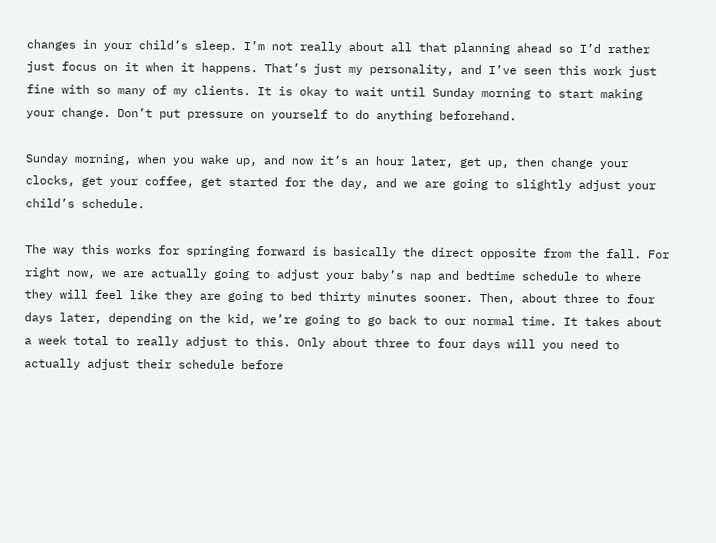changes in your child’s sleep. I’m not really about all that planning ahead so I’d rather just focus on it when it happens. That’s just my personality, and I’ve seen this work just fine with so many of my clients. It is okay to wait until Sunday morning to start making your change. Don’t put pressure on yourself to do anything beforehand.

Sunday morning, when you wake up, and now it’s an hour later, get up, then change your clocks, get your coffee, get started for the day, and we are going to slightly adjust your child’s schedule.

The way this works for springing forward is basically the direct opposite from the fall. For right now, we are actually going to adjust your baby’s nap and bedtime schedule to where they will feel like they are going to bed thirty minutes sooner. Then, about three to four days later, depending on the kid, we’re going to go back to our normal time. It takes about a week total to really adjust to this. Only about three to four days will you need to actually adjust their schedule before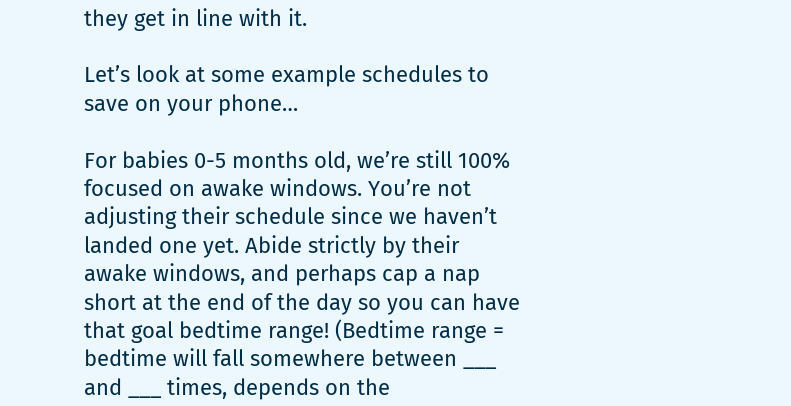they get in line with it.

Let’s look at some example schedules to save on your phone…

For babies 0-5 months old, we’re still 100% focused on awake windows. You’re not adjusting their schedule since we haven’t landed one yet. Abide strictly by their awake windows, and perhaps cap a nap short at the end of the day so you can have that goal bedtime range! (Bedtime range = bedtime will fall somewhere between ___ and ___ times, depends on the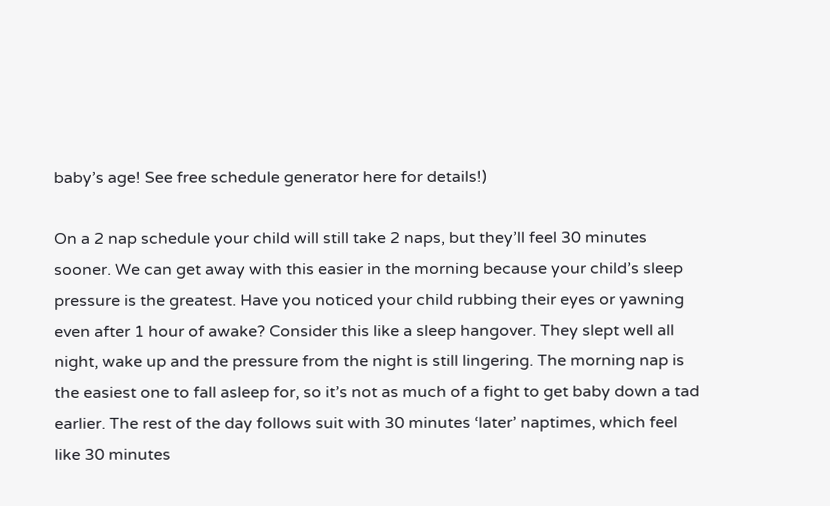baby’s age! See free schedule generator here for details!)

On a 2 nap schedule your child will still take 2 naps, but they’ll feel 30 minutes sooner. We can get away with this easier in the morning because your child’s sleep pressure is the greatest. Have you noticed your child rubbing their eyes or yawning even after 1 hour of awake? Consider this like a sleep hangover. They slept well all night, wake up and the pressure from the night is still lingering. The morning nap is the easiest one to fall asleep for, so it’s not as much of a fight to get baby down a tad earlier. The rest of the day follows suit with 30 minutes ‘later’ naptimes, which feel like 30 minutes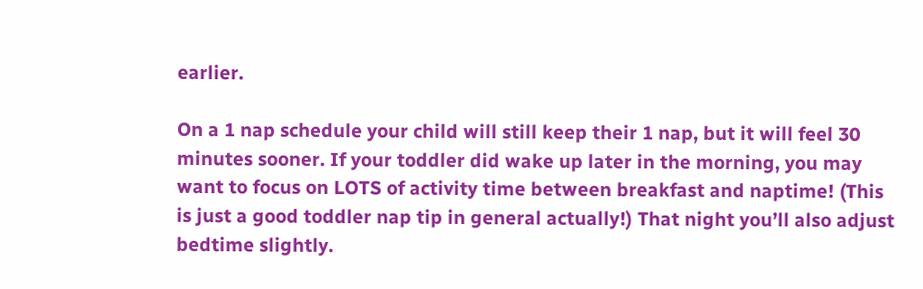earlier.

On a 1 nap schedule your child will still keep their 1 nap, but it will feel 30 minutes sooner. If your toddler did wake up later in the morning, you may want to focus on LOTS of activity time between breakfast and naptime! (This is just a good toddler nap tip in general actually!) That night you’ll also adjust bedtime slightly.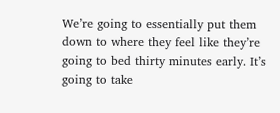We’re going to essentially put them down to where they feel like they’re going to bed thirty minutes early. It’s going to take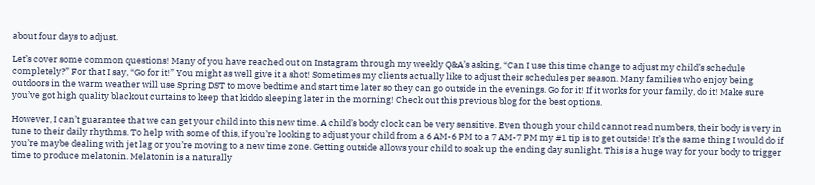about four days to adjust.

Let’s cover some common questions! Many of you have reached out on Instagram through my weekly Q&A’s asking, “Can I use this time change to adjust my child’s schedule completely?” For that I say, “Go for it!” You might as well give it a shot! Sometimes my clients actually like to adjust their schedules per season. Many families who enjoy being outdoors in the warm weather will use Spring DST to move bedtime and start time later so they can go outside in the evenings. Go for it! If it works for your family, do it! Make sure you’ve got high quality blackout curtains to keep that kiddo sleeping later in the morning! Check out this previous blog for the best options.

However, I can’t guarantee that we can get your child into this new time. A child’s body clock can be very sensitive. Even though your child cannot read numbers, their body is very in tune to their daily rhythms. To help with some of this, if you’re looking to adjust your child from a 6 AM-6 PM to a 7 AM-7 PM my #1 tip is to get outside! It’s the same thing I would do if you’re maybe dealing with jet lag or you’re moving to a new time zone. Getting outside allows your child to soak up the ending day sunlight. This is a huge way for your body to trigger time to produce melatonin. Melatonin is a naturally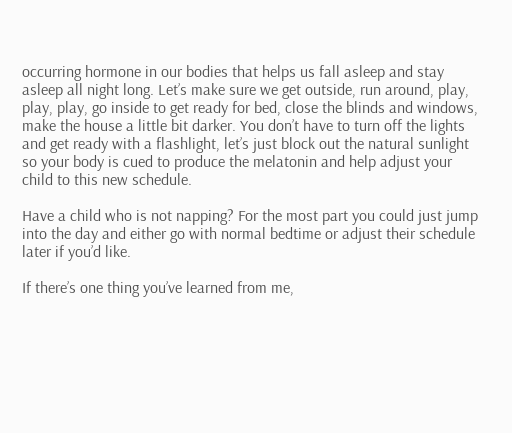occurring hormone in our bodies that helps us fall asleep and stay asleep all night long. Let’s make sure we get outside, run around, play, play, play, go inside to get ready for bed, close the blinds and windows, make the house a little bit darker. You don’t have to turn off the lights and get ready with a flashlight, let’s just block out the natural sunlight so your body is cued to produce the melatonin and help adjust your child to this new schedule.

Have a child who is not napping? For the most part you could just jump into the day and either go with normal bedtime or adjust their schedule later if you’d like.

If there’s one thing you’ve learned from me,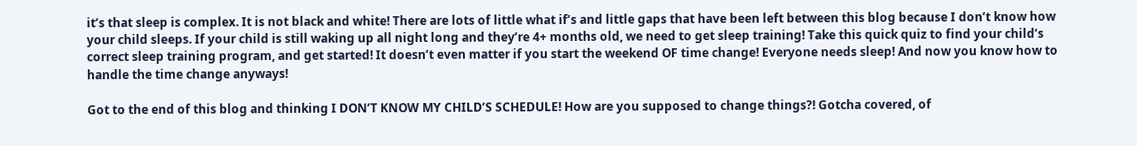it’s that sleep is complex. It is not black and white! There are lots of little what if’s and little gaps that have been left between this blog because I don’t know how your child sleeps. If your child is still waking up all night long and they’re 4+ months old, we need to get sleep training! Take this quick quiz to find your child’s correct sleep training program, and get started! It doesn’t even matter if you start the weekend OF time change! Everyone needs sleep! And now you know how to handle the time change anyways!

Got to the end of this blog and thinking I DON’T KNOW MY CHILD’S SCHEDULE! How are you supposed to change things?! Gotcha covered, of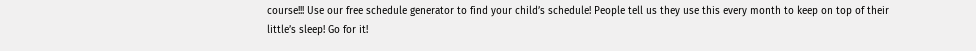course!!! Use our free schedule generator to find your child’s schedule! People tell us they use this every month to keep on top of their little’s sleep! Go for it!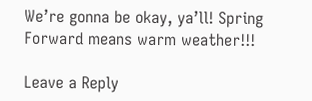We’re gonna be okay, ya’ll! Spring Forward means warm weather!!!

Leave a Reply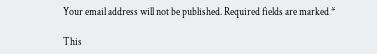Your email address will not be published. Required fields are marked *

This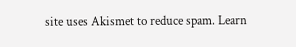site uses Akismet to reduce spam. Learn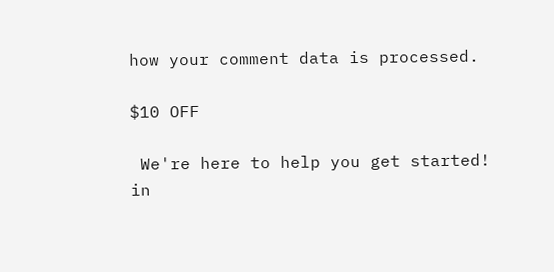how your comment data is processed.

$10 OFF

 We're here to help you get started!
in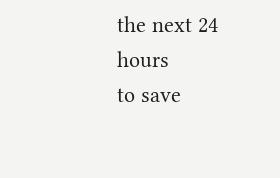the next 24 hours
to save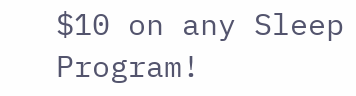$10 on any Sleep Program!